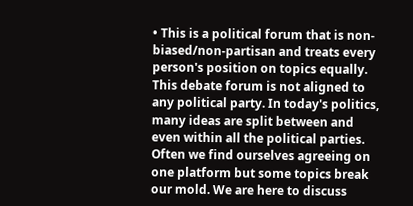• This is a political forum that is non-biased/non-partisan and treats every person's position on topics equally. This debate forum is not aligned to any political party. In today's politics, many ideas are split between and even within all the political parties. Often we find ourselves agreeing on one platform but some topics break our mold. We are here to discuss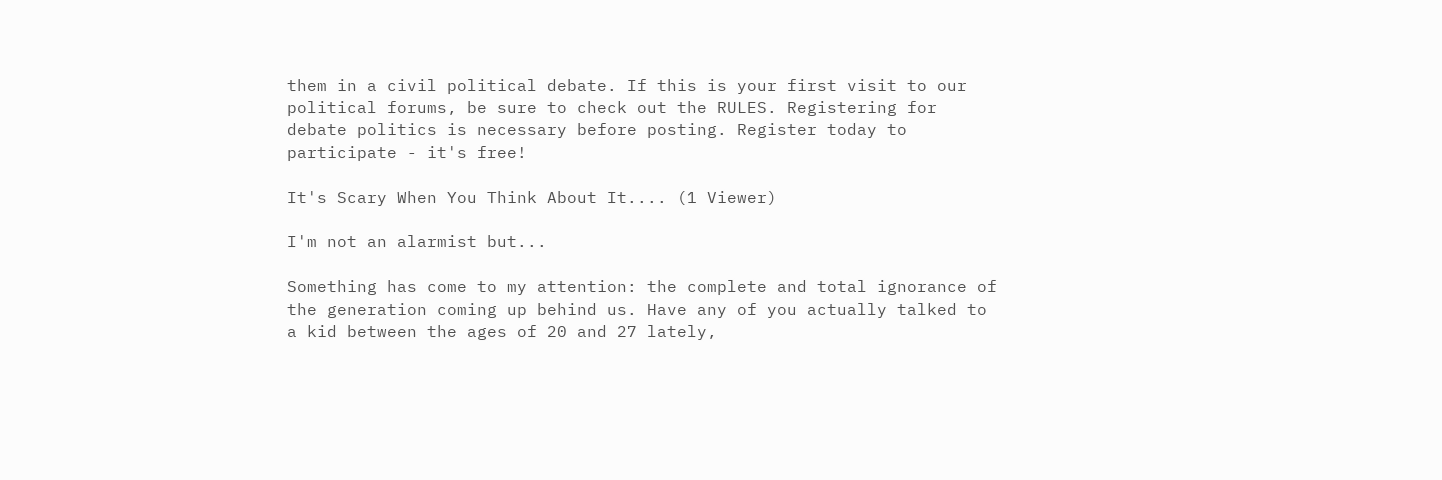them in a civil political debate. If this is your first visit to our political forums, be sure to check out the RULES. Registering for debate politics is necessary before posting. Register today to participate - it's free!

It's Scary When You Think About It.... (1 Viewer)

I'm not an alarmist but...

Something has come to my attention: the complete and total ignorance of the generation coming up behind us. Have any of you actually talked to a kid between the ages of 20 and 27 lately,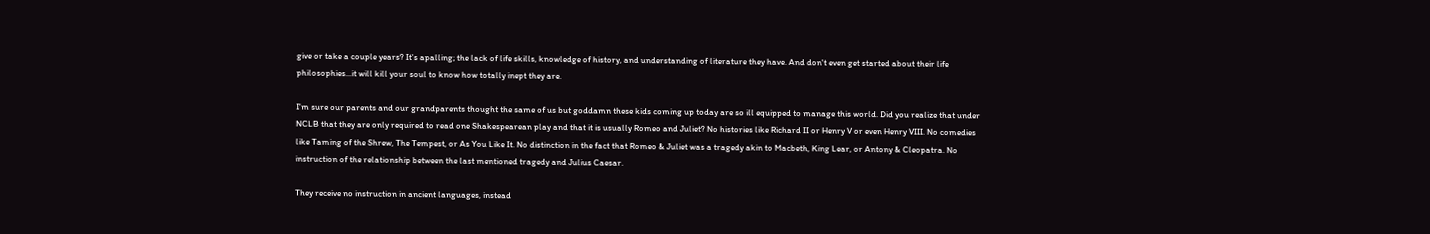give or take a couple years? It's apalling; the lack of life skills, knowledge of history, and understanding of literature they have. And don't even get started about their life philosophies...it will kill your soul to know how totally inept they are.

I'm sure our parents and our grandparents thought the same of us but goddamn these kids coming up today are so ill equipped to manage this world. Did you realize that under NCLB that they are only required to read one Shakespearean play and that it is usually Romeo and Juliet? No histories like Richard II or Henry V or even Henry VIII. No comedies like Taming of the Shrew, The Tempest, or As You Like It. No distinction in the fact that Romeo & Juliet was a tragedy akin to Macbeth, King Lear, or Antony & Cleopatra. No instruction of the relationship between the last mentioned tragedy and Julius Caesar.

They receive no instruction in ancient languages, instead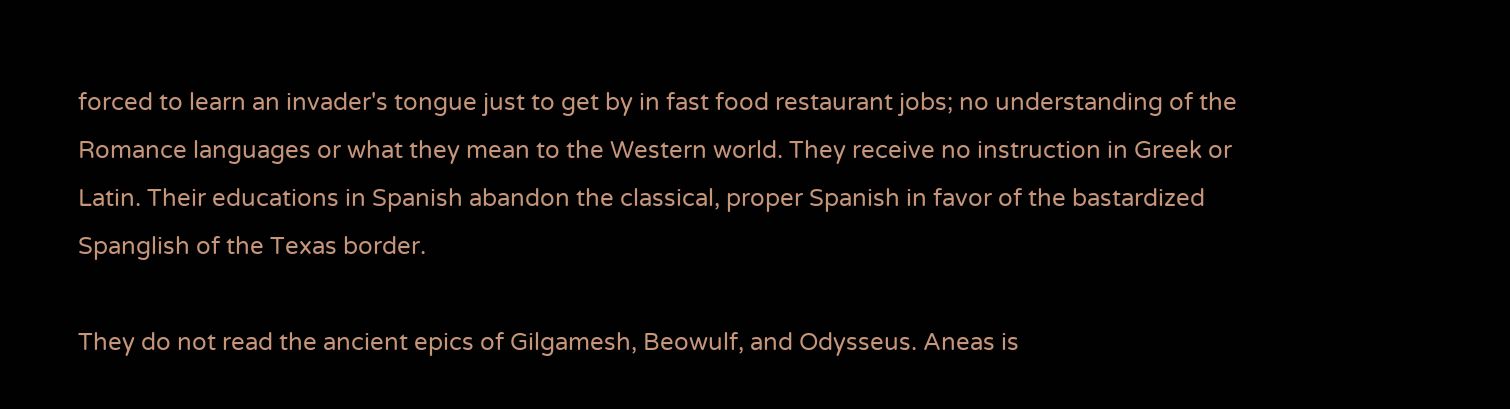forced to learn an invader's tongue just to get by in fast food restaurant jobs; no understanding of the Romance languages or what they mean to the Western world. They receive no instruction in Greek or Latin. Their educations in Spanish abandon the classical, proper Spanish in favor of the bastardized Spanglish of the Texas border.

They do not read the ancient epics of Gilgamesh, Beowulf, and Odysseus. Aneas is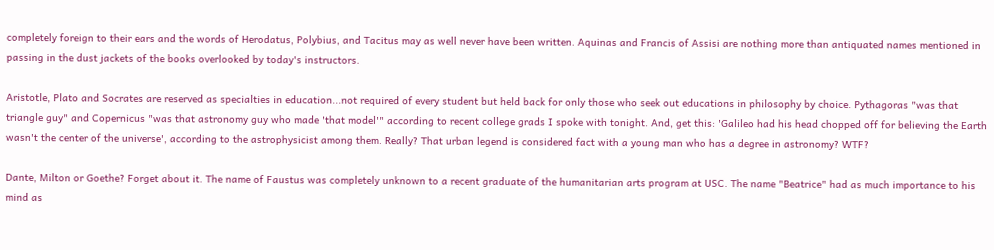completely foreign to their ears and the words of Herodatus, Polybius, and Tacitus may as well never have been written. Aquinas and Francis of Assisi are nothing more than antiquated names mentioned in passing in the dust jackets of the books overlooked by today's instructors.

Aristotle, Plato and Socrates are reserved as specialties in education...not required of every student but held back for only those who seek out educations in philosophy by choice. Pythagoras "was that triangle guy" and Copernicus "was that astronomy guy who made 'that model'" according to recent college grads I spoke with tonight. And, get this: 'Galileo had his head chopped off for believing the Earth wasn't the center of the universe', according to the astrophysicist among them. Really? That urban legend is considered fact with a young man who has a degree in astronomy? WTF?

Dante, Milton or Goethe? Forget about it. The name of Faustus was completely unknown to a recent graduate of the humanitarian arts program at USC. The name "Beatrice" had as much importance to his mind as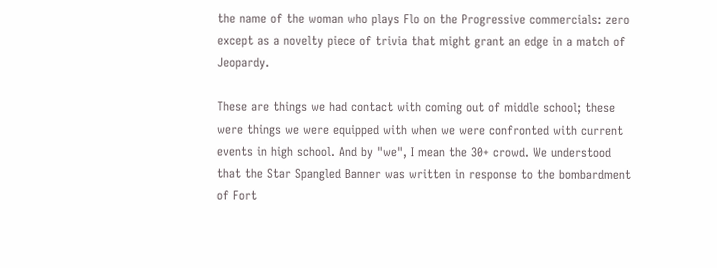the name of the woman who plays Flo on the Progressive commercials: zero except as a novelty piece of trivia that might grant an edge in a match of Jeopardy.

These are things we had contact with coming out of middle school; these were things we were equipped with when we were confronted with current events in high school. And by "we", I mean the 30+ crowd. We understood that the Star Spangled Banner was written in response to the bombardment of Fort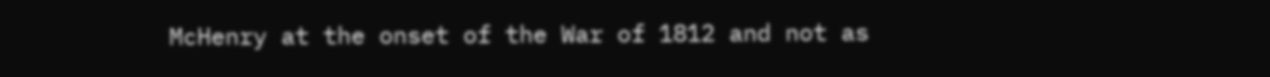McHenry at the onset of the War of 1812 and not as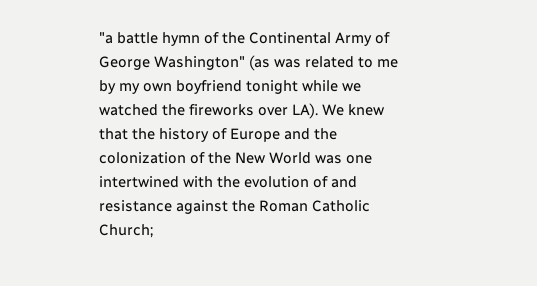"a battle hymn of the Continental Army of George Washington" (as was related to me by my own boyfriend tonight while we watched the fireworks over LA). We knew that the history of Europe and the colonization of the New World was one intertwined with the evolution of and resistance against the Roman Catholic Church;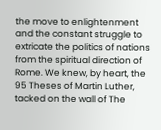the move to enlightenment and the constant struggle to extricate the politics of nations from the spiritual direction of Rome. We knew, by heart, the 95 Theses of Martin Luther, tacked on the wall of The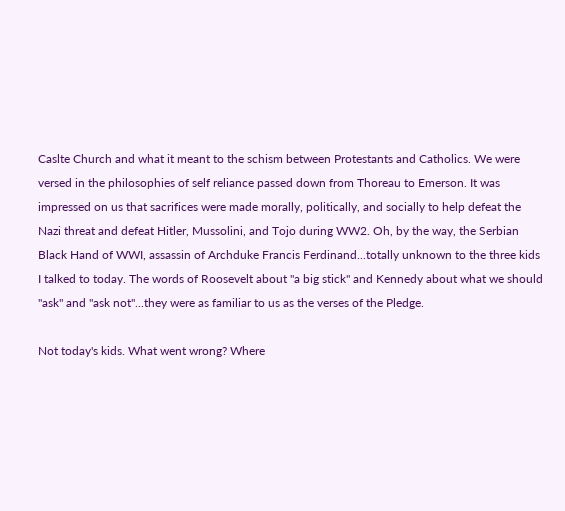Caslte Church and what it meant to the schism between Protestants and Catholics. We were versed in the philosophies of self reliance passed down from Thoreau to Emerson. It was impressed on us that sacrifices were made morally, politically, and socially to help defeat the Nazi threat and defeat Hitler, Mussolini, and Tojo during WW2. Oh, by the way, the Serbian Black Hand of WWI, assassin of Archduke Francis Ferdinand...totally unknown to the three kids I talked to today. The words of Roosevelt about "a big stick" and Kennedy about what we should "ask" and "ask not"...they were as familiar to us as the verses of the Pledge.

Not today's kids. What went wrong? Where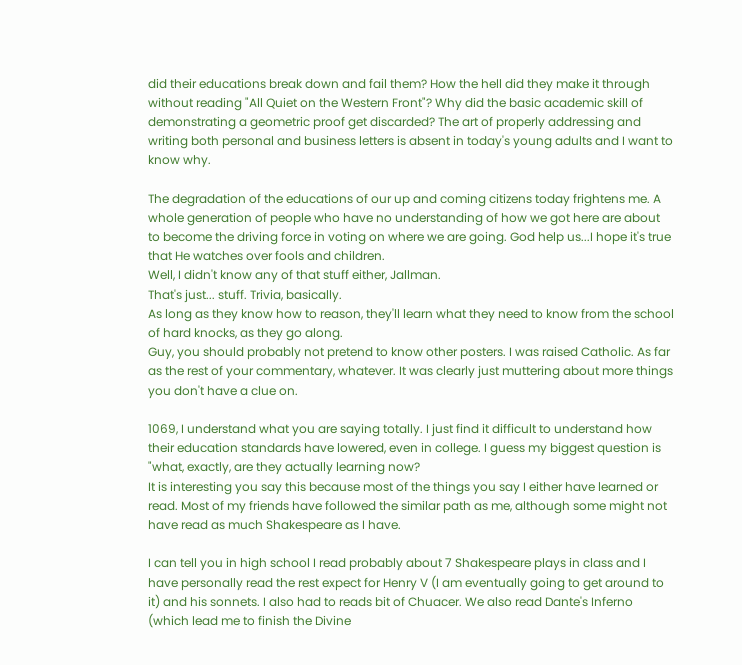did their educations break down and fail them? How the hell did they make it through without reading "All Quiet on the Western Front"? Why did the basic academic skill of demonstrating a geometric proof get discarded? The art of properly addressing and writing both personal and business letters is absent in today's young adults and I want to know why.

The degradation of the educations of our up and coming citizens today frightens me. A whole generation of people who have no understanding of how we got here are about to become the driving force in voting on where we are going. God help us...I hope it's true that He watches over fools and children.
Well, I didn't know any of that stuff either, Jallman.
That's just... stuff. Trivia, basically.
As long as they know how to reason, they'll learn what they need to know from the school of hard knocks, as they go along.
Guy, you should probably not pretend to know other posters. I was raised Catholic. As far as the rest of your commentary, whatever. It was clearly just muttering about more things you don't have a clue on.

1069, I understand what you are saying totally. I just find it difficult to understand how their education standards have lowered, even in college. I guess my biggest question is "what, exactly, are they actually learning now?
It is interesting you say this because most of the things you say I either have learned or read. Most of my friends have followed the similar path as me, although some might not have read as much Shakespeare as I have.

I can tell you in high school I read probably about 7 Shakespeare plays in class and I have personally read the rest expect for Henry V (I am eventually going to get around to it) and his sonnets. I also had to reads bit of Chuacer. We also read Dante's Inferno (which lead me to finish the Divine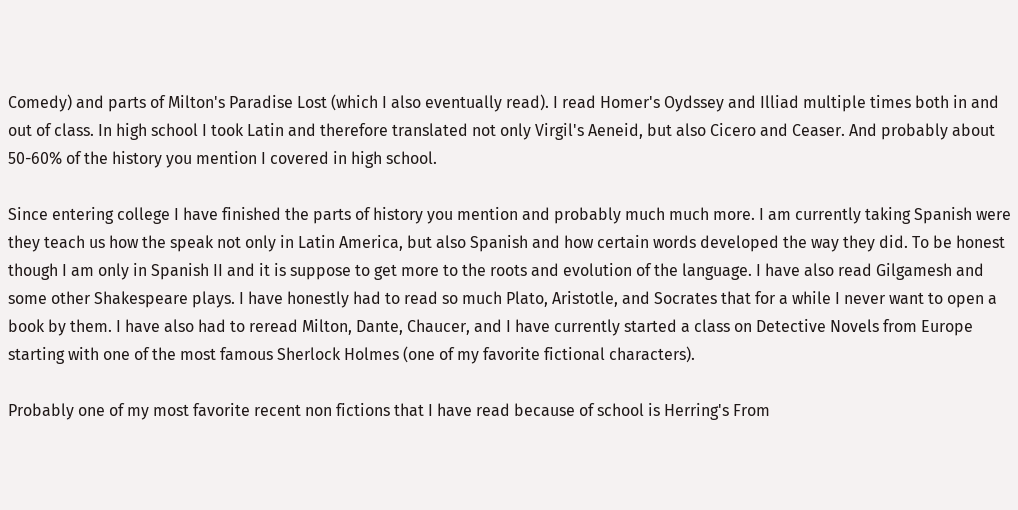Comedy) and parts of Milton's Paradise Lost (which I also eventually read). I read Homer's Oydssey and Illiad multiple times both in and out of class. In high school I took Latin and therefore translated not only Virgil's Aeneid, but also Cicero and Ceaser. And probably about 50-60% of the history you mention I covered in high school.

Since entering college I have finished the parts of history you mention and probably much much more. I am currently taking Spanish were they teach us how the speak not only in Latin America, but also Spanish and how certain words developed the way they did. To be honest though I am only in Spanish II and it is suppose to get more to the roots and evolution of the language. I have also read Gilgamesh and some other Shakespeare plays. I have honestly had to read so much Plato, Aristotle, and Socrates that for a while I never want to open a book by them. I have also had to reread Milton, Dante, Chaucer, and I have currently started a class on Detective Novels from Europe starting with one of the most famous Sherlock Holmes (one of my favorite fictional characters).

Probably one of my most favorite recent non fictions that I have read because of school is Herring's From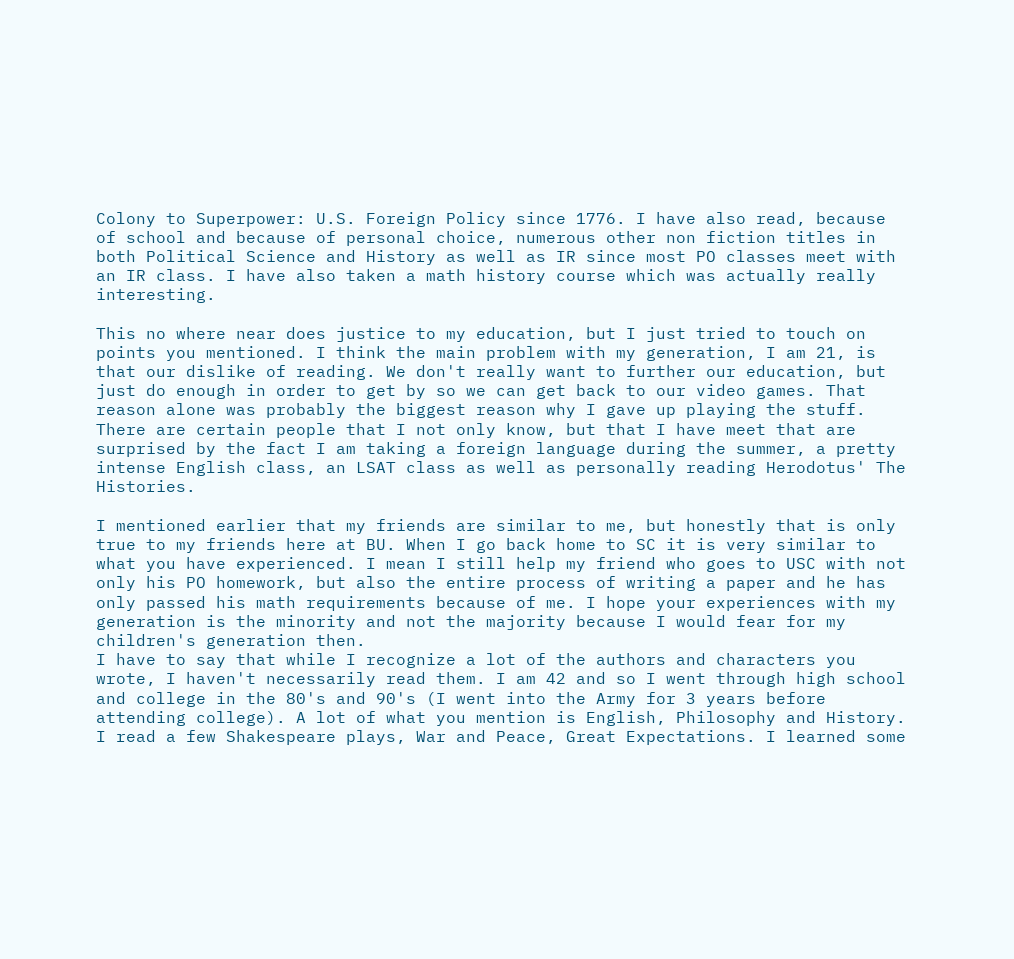Colony to Superpower: U.S. Foreign Policy since 1776. I have also read, because of school and because of personal choice, numerous other non fiction titles in both Political Science and History as well as IR since most PO classes meet with an IR class. I have also taken a math history course which was actually really interesting.

This no where near does justice to my education, but I just tried to touch on points you mentioned. I think the main problem with my generation, I am 21, is that our dislike of reading. We don't really want to further our education, but just do enough in order to get by so we can get back to our video games. That reason alone was probably the biggest reason why I gave up playing the stuff. There are certain people that I not only know, but that I have meet that are surprised by the fact I am taking a foreign language during the summer, a pretty intense English class, an LSAT class as well as personally reading Herodotus' The Histories.

I mentioned earlier that my friends are similar to me, but honestly that is only true to my friends here at BU. When I go back home to SC it is very similar to what you have experienced. I mean I still help my friend who goes to USC with not only his PO homework, but also the entire process of writing a paper and he has only passed his math requirements because of me. I hope your experiences with my generation is the minority and not the majority because I would fear for my children's generation then.
I have to say that while I recognize a lot of the authors and characters you wrote, I haven't necessarily read them. I am 42 and so I went through high school and college in the 80's and 90's (I went into the Army for 3 years before attending college). A lot of what you mention is English, Philosophy and History. I read a few Shakespeare plays, War and Peace, Great Expectations. I learned some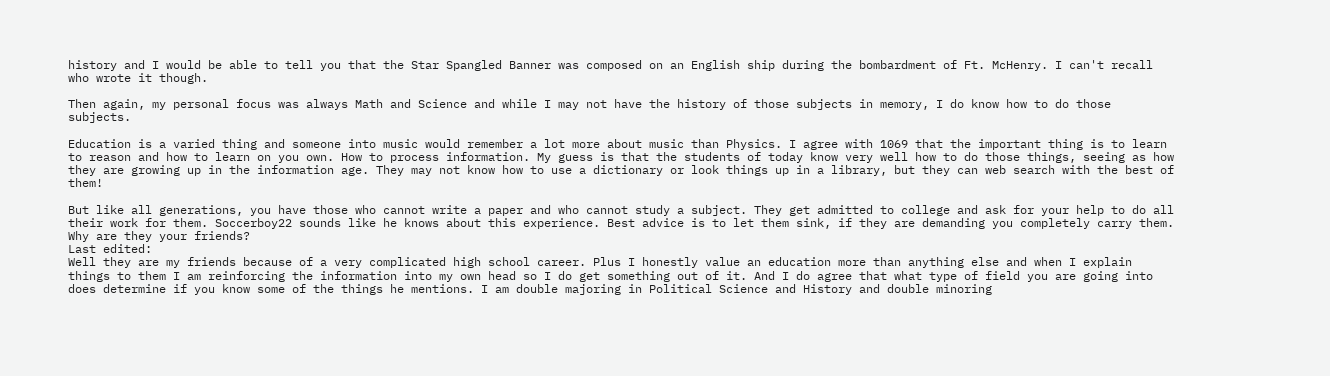history and I would be able to tell you that the Star Spangled Banner was composed on an English ship during the bombardment of Ft. McHenry. I can't recall who wrote it though.

Then again, my personal focus was always Math and Science and while I may not have the history of those subjects in memory, I do know how to do those subjects.

Education is a varied thing and someone into music would remember a lot more about music than Physics. I agree with 1069 that the important thing is to learn to reason and how to learn on you own. How to process information. My guess is that the students of today know very well how to do those things, seeing as how they are growing up in the information age. They may not know how to use a dictionary or look things up in a library, but they can web search with the best of them!

But like all generations, you have those who cannot write a paper and who cannot study a subject. They get admitted to college and ask for your help to do all their work for them. Soccerboy22 sounds like he knows about this experience. Best advice is to let them sink, if they are demanding you completely carry them. Why are they your friends?
Last edited:
Well they are my friends because of a very complicated high school career. Plus I honestly value an education more than anything else and when I explain things to them I am reinforcing the information into my own head so I do get something out of it. And I do agree that what type of field you are going into does determine if you know some of the things he mentions. I am double majoring in Political Science and History and double minoring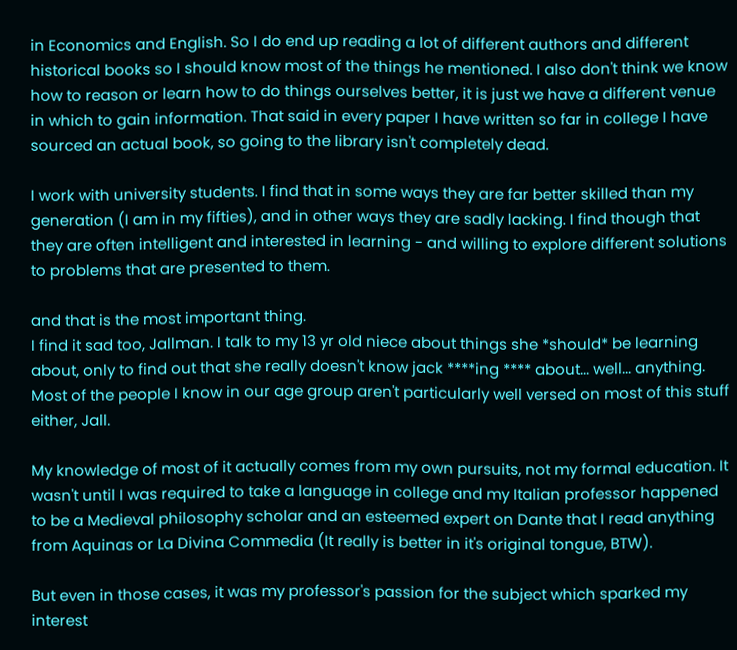in Economics and English. So I do end up reading a lot of different authors and different historical books so I should know most of the things he mentioned. I also don't think we know how to reason or learn how to do things ourselves better, it is just we have a different venue in which to gain information. That said in every paper I have written so far in college I have sourced an actual book, so going to the library isn't completely dead.

I work with university students. I find that in some ways they are far better skilled than my generation (I am in my fifties), and in other ways they are sadly lacking. I find though that they are often intelligent and interested in learning - and willing to explore different solutions to problems that are presented to them.

and that is the most important thing.
I find it sad too, Jallman. I talk to my 13 yr old niece about things she *should* be learning about, only to find out that she really doesn't know jack ****ing **** about... well... anything.
Most of the people I know in our age group aren't particularly well versed on most of this stuff either, Jall.

My knowledge of most of it actually comes from my own pursuits, not my formal education. It wasn't until I was required to take a language in college and my Italian professor happened to be a Medieval philosophy scholar and an esteemed expert on Dante that I read anything from Aquinas or La Divina Commedia (It really is better in it's original tongue, BTW).

But even in those cases, it was my professor's passion for the subject which sparked my interest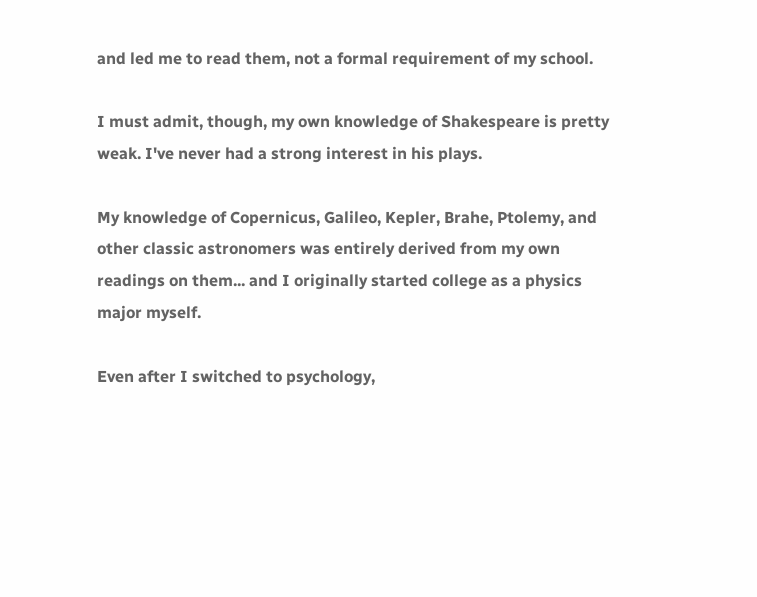and led me to read them, not a formal requirement of my school.

I must admit, though, my own knowledge of Shakespeare is pretty weak. I've never had a strong interest in his plays.

My knowledge of Copernicus, Galileo, Kepler, Brahe, Ptolemy, and other classic astronomers was entirely derived from my own readings on them... and I originally started college as a physics major myself.

Even after I switched to psychology,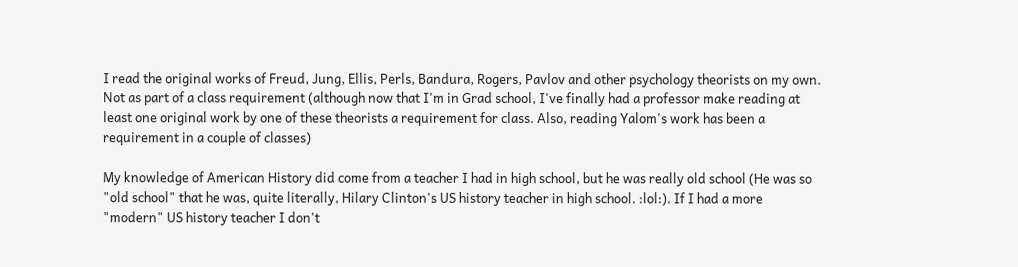I read the original works of Freud, Jung, Ellis, Perls, Bandura, Rogers, Pavlov and other psychology theorists on my own. Not as part of a class requirement (although now that I'm in Grad school, I've finally had a professor make reading at least one original work by one of these theorists a requirement for class. Also, reading Yalom's work has been a requirement in a couple of classes)

My knowledge of American History did come from a teacher I had in high school, but he was really old school (He was so "old school" that he was, quite literally, Hilary Clinton's US history teacher in high school. :lol:). If I had a more "modern" US history teacher I don't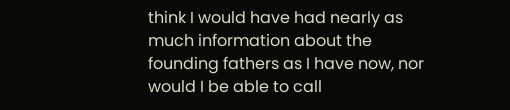think I would have had nearly as much information about the founding fathers as I have now, nor would I be able to call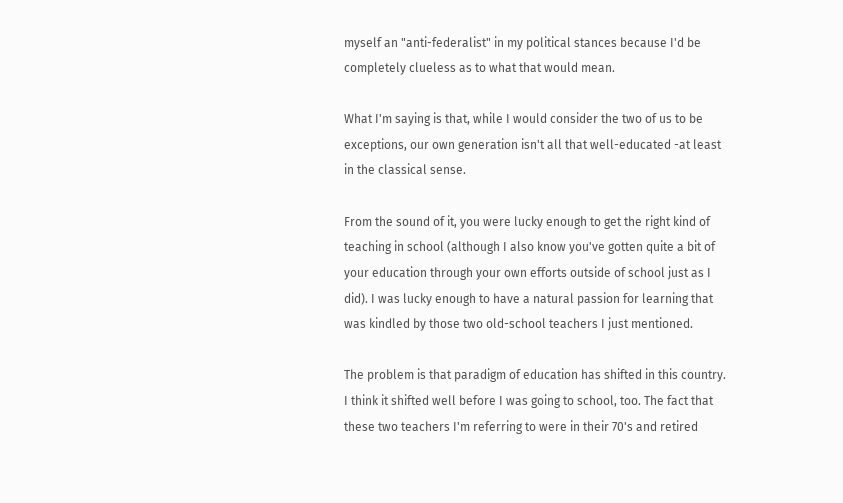myself an "anti-federalist" in my political stances because I'd be completely clueless as to what that would mean.

What I'm saying is that, while I would consider the two of us to be exceptions, our own generation isn't all that well-educated -at least in the classical sense.

From the sound of it, you were lucky enough to get the right kind of teaching in school (although I also know you've gotten quite a bit of your education through your own efforts outside of school just as I did). I was lucky enough to have a natural passion for learning that was kindled by those two old-school teachers I just mentioned.

The problem is that paradigm of education has shifted in this country. I think it shifted well before I was going to school, too. The fact that these two teachers I'm referring to were in their 70's and retired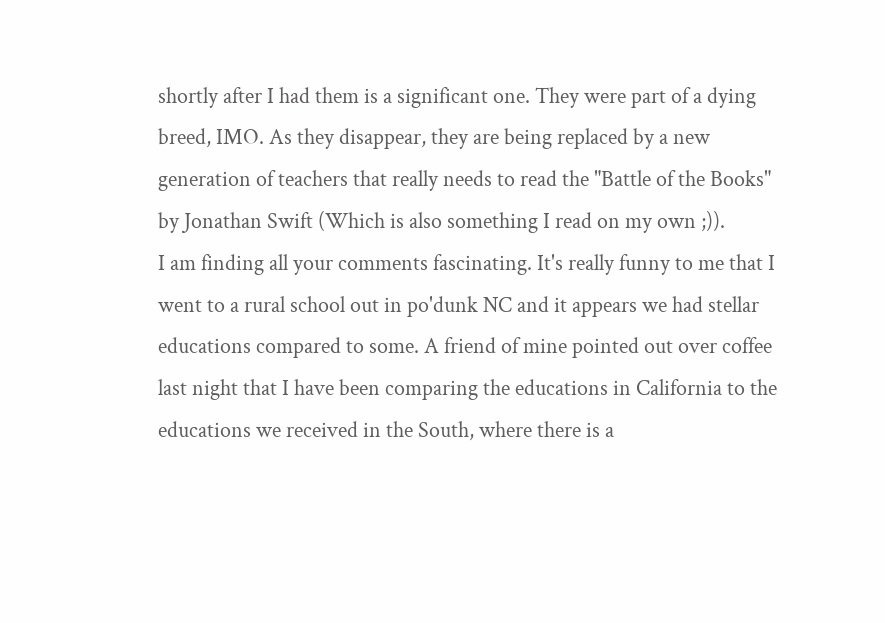shortly after I had them is a significant one. They were part of a dying breed, IMO. As they disappear, they are being replaced by a new generation of teachers that really needs to read the "Battle of the Books" by Jonathan Swift (Which is also something I read on my own ;)).
I am finding all your comments fascinating. It's really funny to me that I went to a rural school out in po'dunk NC and it appears we had stellar educations compared to some. A friend of mine pointed out over coffee last night that I have been comparing the educations in California to the educations we received in the South, where there is a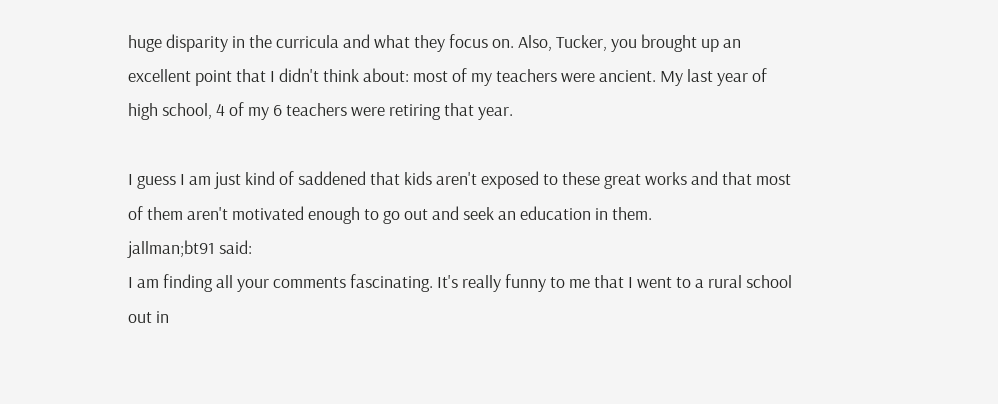huge disparity in the curricula and what they focus on. Also, Tucker, you brought up an excellent point that I didn't think about: most of my teachers were ancient. My last year of high school, 4 of my 6 teachers were retiring that year.

I guess I am just kind of saddened that kids aren't exposed to these great works and that most of them aren't motivated enough to go out and seek an education in them.
jallman;bt91 said:
I am finding all your comments fascinating. It's really funny to me that I went to a rural school out in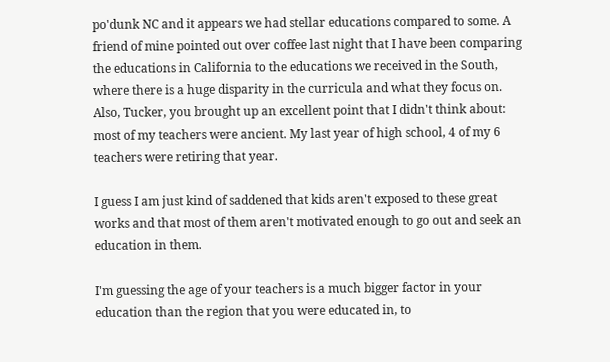po'dunk NC and it appears we had stellar educations compared to some. A friend of mine pointed out over coffee last night that I have been comparing the educations in California to the educations we received in the South, where there is a huge disparity in the curricula and what they focus on. Also, Tucker, you brought up an excellent point that I didn't think about: most of my teachers were ancient. My last year of high school, 4 of my 6 teachers were retiring that year.

I guess I am just kind of saddened that kids aren't exposed to these great works and that most of them aren't motivated enough to go out and seek an education in them.

I'm guessing the age of your teachers is a much bigger factor in your education than the region that you were educated in, to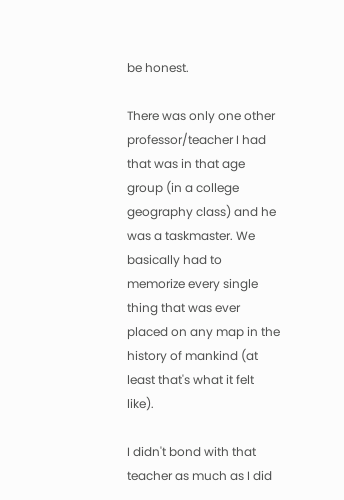be honest.

There was only one other professor/teacher I had that was in that age group (in a college geography class) and he was a taskmaster. We basically had to memorize every single thing that was ever placed on any map in the history of mankind (at least that's what it felt like).

I didn't bond with that teacher as much as I did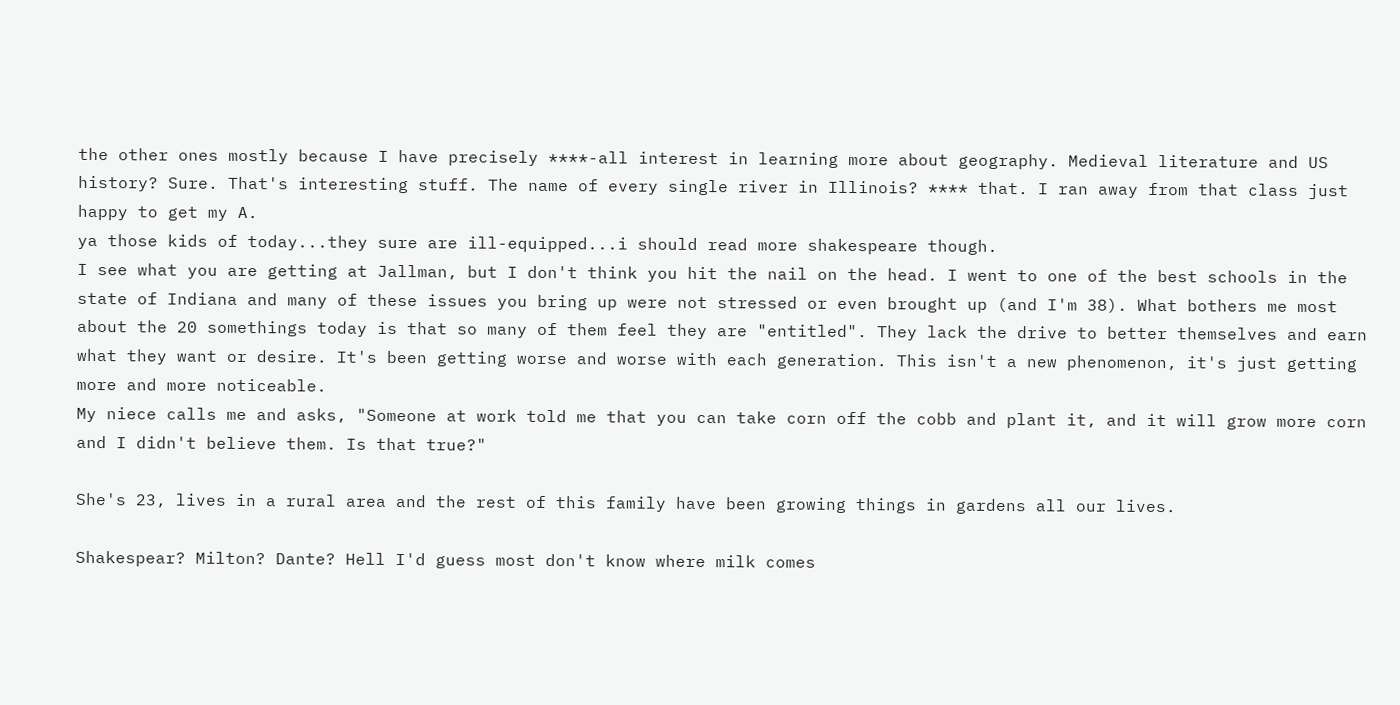the other ones mostly because I have precisely ****-all interest in learning more about geography. Medieval literature and US history? Sure. That's interesting stuff. The name of every single river in Illinois? **** that. I ran away from that class just happy to get my A.
ya those kids of today...they sure are ill-equipped...i should read more shakespeare though.
I see what you are getting at Jallman, but I don't think you hit the nail on the head. I went to one of the best schools in the state of Indiana and many of these issues you bring up were not stressed or even brought up (and I'm 38). What bothers me most about the 20 somethings today is that so many of them feel they are "entitled". They lack the drive to better themselves and earn what they want or desire. It's been getting worse and worse with each generation. This isn't a new phenomenon, it's just getting more and more noticeable.
My niece calls me and asks, "Someone at work told me that you can take corn off the cobb and plant it, and it will grow more corn and I didn't believe them. Is that true?"

She's 23, lives in a rural area and the rest of this family have been growing things in gardens all our lives.

Shakespear? Milton? Dante? Hell I'd guess most don't know where milk comes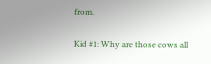from.

Kid #1: Why are those cows all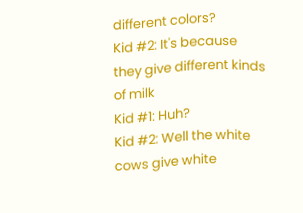different colors?
Kid #2: It's because they give different kinds of milk
Kid #1: Huh?
Kid #2: Well the white cows give white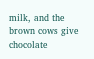milk, and the brown cows give chocolate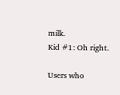milk.
Kid #1: Oh right.

Users who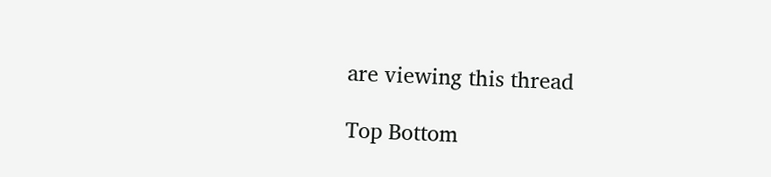are viewing this thread

Top Bottom